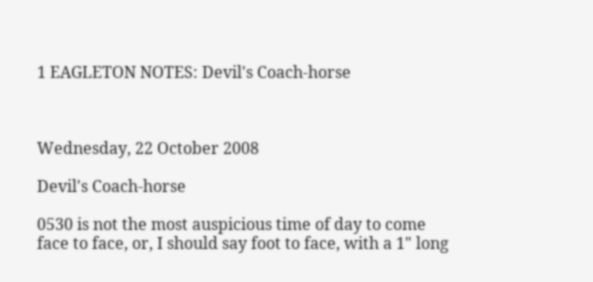1 EAGLETON NOTES: Devil's Coach-horse



Wednesday, 22 October 2008

Devil's Coach-horse

0530 is not the most auspicious time of day to come face to face, or, I should say foot to face, with a 1" long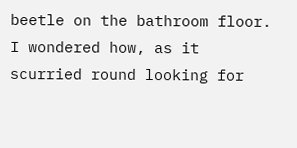beetle on the bathroom floor. I wondered how, as it scurried round looking for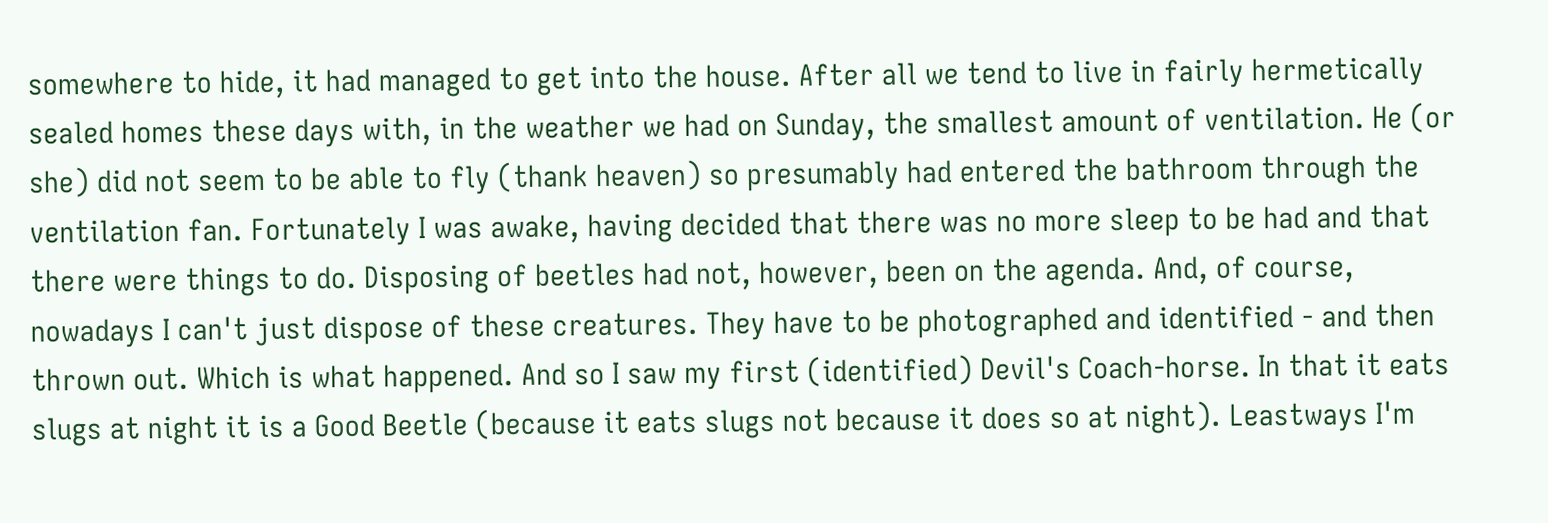somewhere to hide, it had managed to get into the house. After all we tend to live in fairly hermetically sealed homes these days with, in the weather we had on Sunday, the smallest amount of ventilation. He (or she) did not seem to be able to fly (thank heaven) so presumably had entered the bathroom through the ventilation fan. Fortunately I was awake, having decided that there was no more sleep to be had and that there were things to do. Disposing of beetles had not, however, been on the agenda. And, of course, nowadays I can't just dispose of these creatures. They have to be photographed and identified - and then thrown out. Which is what happened. And so I saw my first (identified) Devil's Coach-horse. In that it eats slugs at night it is a Good Beetle (because it eats slugs not because it does so at night). Leastways I'm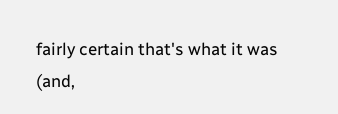fairly certain that's what it was (and,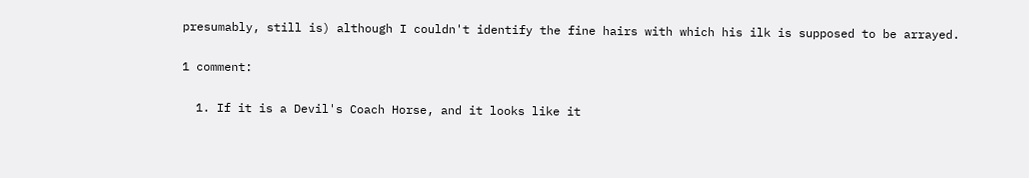presumably, still is) although I couldn't identify the fine hairs with which his ilk is supposed to be arrayed.

1 comment:

  1. If it is a Devil's Coach Horse, and it looks like it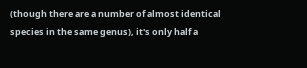(though there are a number of almost identical species in the same genus), it's only half a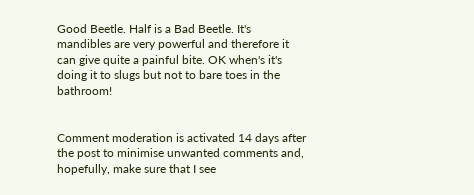Good Beetle. Half is a Bad Beetle. It's mandibles are very powerful and therefore it can give quite a painful bite. OK when's it's doing it to slugs but not to bare toes in the bathroom!


Comment moderation is activated 14 days after the post to minimise unwanted comments and, hopefully, make sure that I see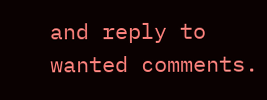and reply to wanted comments.